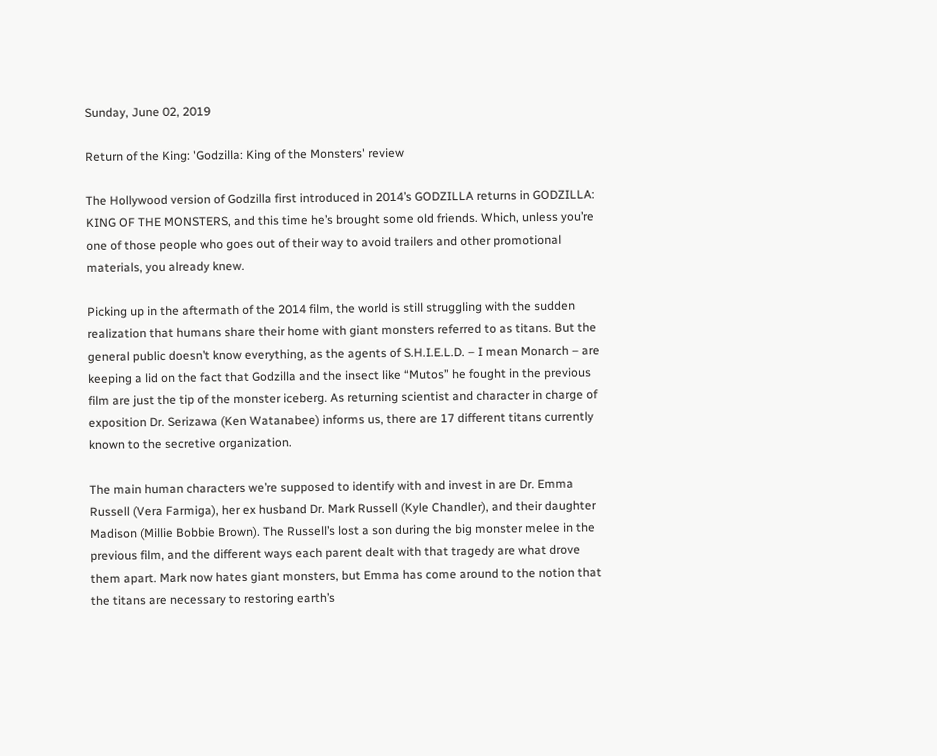Sunday, June 02, 2019

Return of the King: 'Godzilla: King of the Monsters' review

The Hollywood version of Godzilla first introduced in 2014’s GODZILLA returns in GODZILLA: KING OF THE MONSTERS, and this time he’s brought some old friends. Which, unless you’re one of those people who goes out of their way to avoid trailers and other promotional materials, you already knew.

Picking up in the aftermath of the 2014 film, the world is still struggling with the sudden realization that humans share their home with giant monsters referred to as titans. But the general public doesn’t know everything, as the agents of S.H.I.E.L.D. – I mean Monarch – are keeping a lid on the fact that Godzilla and the insect like “Mutos” he fought in the previous film are just the tip of the monster iceberg. As returning scientist and character in charge of exposition Dr. Serizawa (Ken Watanabee) informs us, there are 17 different titans currently known to the secretive organization.

The main human characters we’re supposed to identify with and invest in are Dr. Emma Russell (Vera Farmiga), her ex husband Dr. Mark Russell (Kyle Chandler), and their daughter Madison (Millie Bobbie Brown). The Russell’s lost a son during the big monster melee in the previous film, and the different ways each parent dealt with that tragedy are what drove them apart. Mark now hates giant monsters, but Emma has come around to the notion that the titans are necessary to restoring earth’s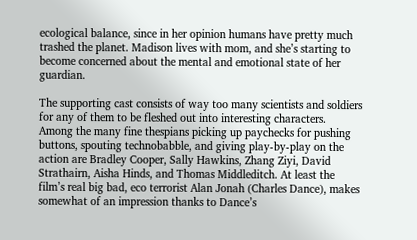ecological balance, since in her opinion humans have pretty much trashed the planet. Madison lives with mom, and she’s starting to become concerned about the mental and emotional state of her guardian.

The supporting cast consists of way too many scientists and soldiers for any of them to be fleshed out into interesting characters.  Among the many fine thespians picking up paychecks for pushing buttons, spouting technobabble, and giving play-by-play on the action are Bradley Cooper, Sally Hawkins, Zhang Ziyi, David Strathairn, Aisha Hinds, and Thomas Middleditch. At least the film’s real big bad, eco terrorist Alan Jonah (Charles Dance), makes somewhat of an impression thanks to Dance’s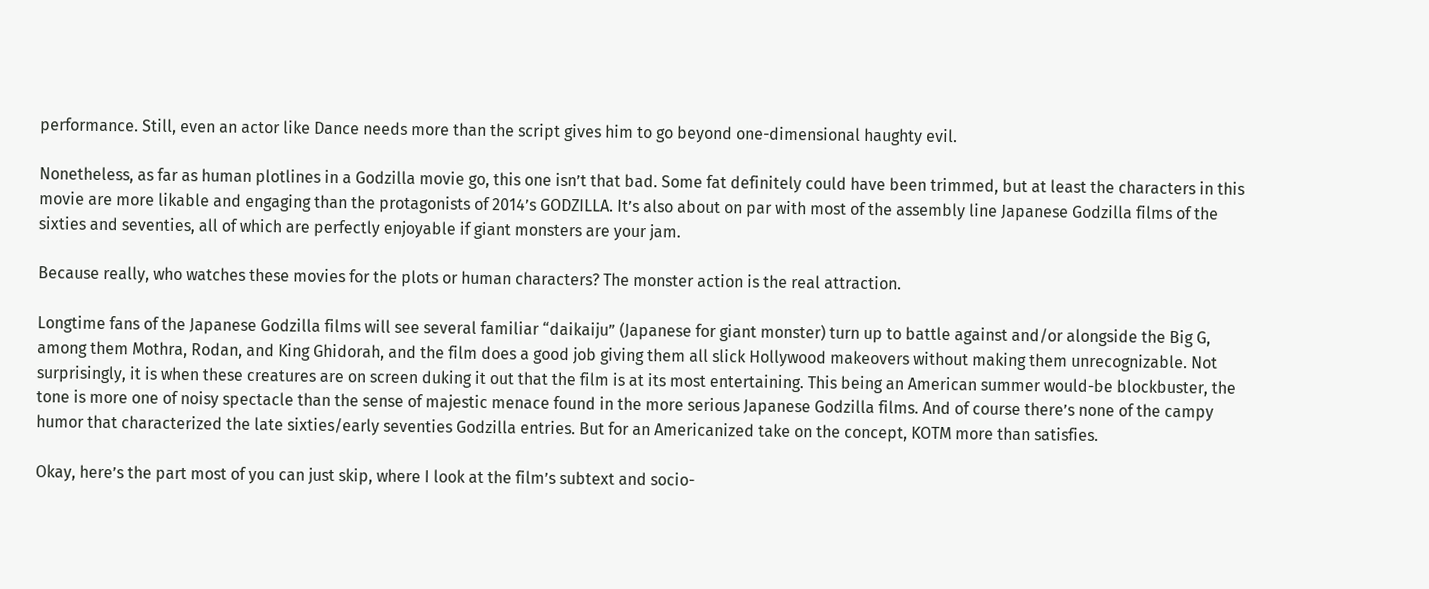performance. Still, even an actor like Dance needs more than the script gives him to go beyond one-dimensional haughty evil.

Nonetheless, as far as human plotlines in a Godzilla movie go, this one isn’t that bad. Some fat definitely could have been trimmed, but at least the characters in this movie are more likable and engaging than the protagonists of 2014’s GODZILLA. It’s also about on par with most of the assembly line Japanese Godzilla films of the sixties and seventies, all of which are perfectly enjoyable if giant monsters are your jam.

Because really, who watches these movies for the plots or human characters? The monster action is the real attraction.

Longtime fans of the Japanese Godzilla films will see several familiar “daikaiju” (Japanese for giant monster) turn up to battle against and/or alongside the Big G, among them Mothra, Rodan, and King Ghidorah, and the film does a good job giving them all slick Hollywood makeovers without making them unrecognizable. Not surprisingly, it is when these creatures are on screen duking it out that the film is at its most entertaining. This being an American summer would-be blockbuster, the tone is more one of noisy spectacle than the sense of majestic menace found in the more serious Japanese Godzilla films. And of course there’s none of the campy humor that characterized the late sixties/early seventies Godzilla entries. But for an Americanized take on the concept, KOTM more than satisfies.

Okay, here’s the part most of you can just skip, where I look at the film’s subtext and socio-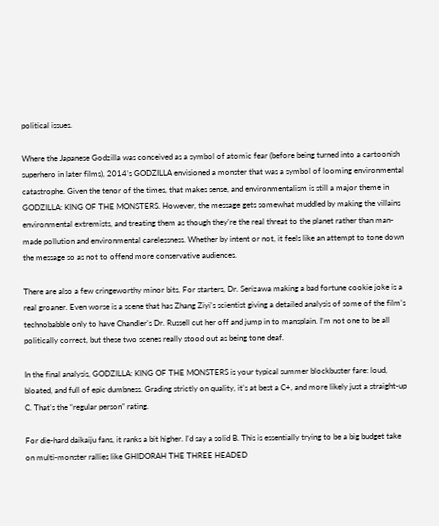political issues.

Where the Japanese Godzilla was conceived as a symbol of atomic fear (before being turned into a cartoonish superhero in later films), 2014’s GODZILLA envisioned a monster that was a symbol of looming environmental catastrophe. Given the tenor of the times, that makes sense, and environmentalism is still a major theme in GODZILLA: KING OF THE MONSTERS. However, the message gets somewhat muddled by making the villains environmental extremists, and treating them as though they’re the real threat to the planet rather than man-made pollution and environmental carelessness. Whether by intent or not, it feels like an attempt to tone down the message so as not to offend more conservative audiences.

There are also a few cringeworthy minor bits. For starters, Dr. Serizawa making a bad fortune cookie joke is a real groaner. Even worse is a scene that has Zhang Ziyi’s scientist giving a detailed analysis of some of the film’s technobabble only to have Chandler’s Dr. Russell cut her off and jump in to mansplain. I’m not one to be all politically correct, but these two scenes really stood out as being tone deaf.

In the final analysis, GODZILLA: KING OF THE MONSTERS is your typical summer blockbuster fare: loud, bloated, and full of epic dumbness. Grading strictly on quality, it’s at best a C+, and more likely just a straight-up C. That’s the “regular person” rating.

For die-hard daikaiju fans, it ranks a bit higher. I’d say a solid B. This is essentially trying to be a big budget take on multi-monster rallies like GHIDORAH THE THREE HEADED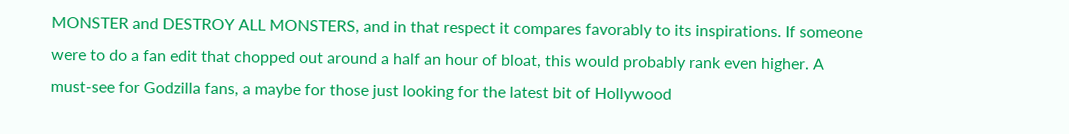MONSTER and DESTROY ALL MONSTERS, and in that respect it compares favorably to its inspirations. If someone were to do a fan edit that chopped out around a half an hour of bloat, this would probably rank even higher. A must-see for Godzilla fans, a maybe for those just looking for the latest bit of Hollywood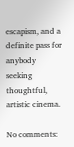escapism, and a definite pass for anybody seeking thoughtful, artistic cinema.

No comments: